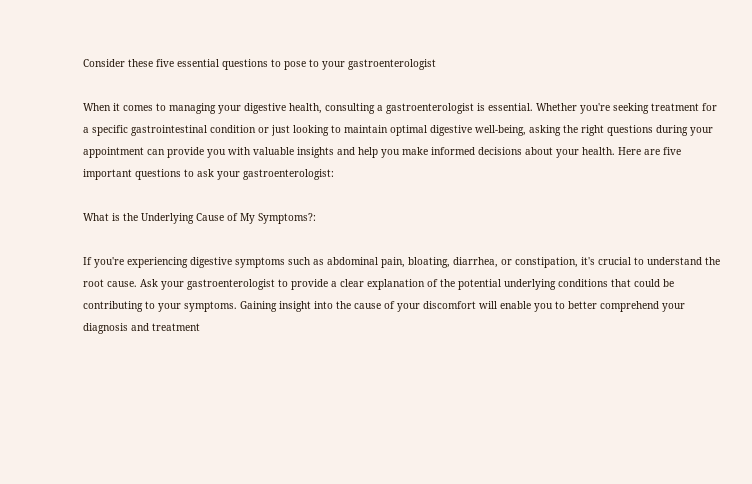Consider these five essential questions to pose to your gastroenterologist

When it comes to managing your digestive health, consulting a gastroenterologist is essential. Whether you're seeking treatment for a specific gastrointestinal condition or just looking to maintain optimal digestive well-being, asking the right questions during your appointment can provide you with valuable insights and help you make informed decisions about your health. Here are five important questions to ask your gastroenterologist:

What is the Underlying Cause of My Symptoms?:

If you're experiencing digestive symptoms such as abdominal pain, bloating, diarrhea, or constipation, it's crucial to understand the root cause. Ask your gastroenterologist to provide a clear explanation of the potential underlying conditions that could be contributing to your symptoms. Gaining insight into the cause of your discomfort will enable you to better comprehend your diagnosis and treatment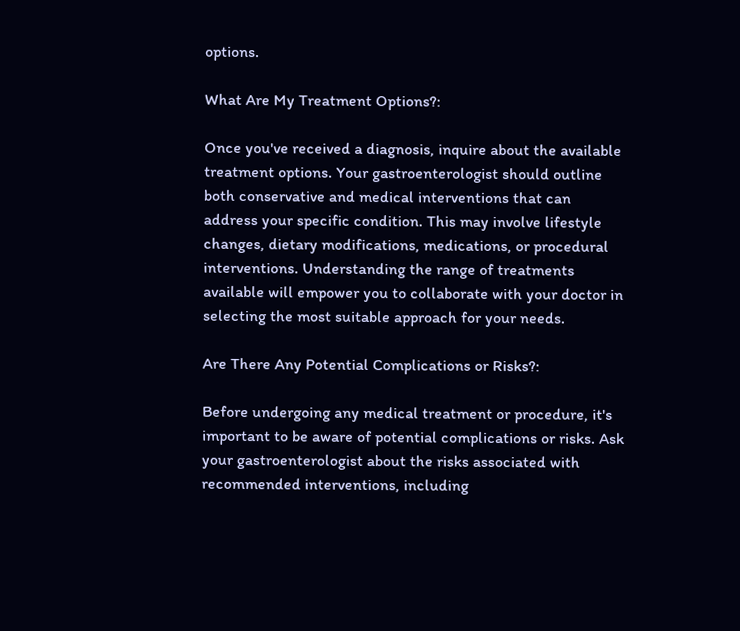options.

What Are My Treatment Options?:

Once you've received a diagnosis, inquire about the available treatment options. Your gastroenterologist should outline both conservative and medical interventions that can address your specific condition. This may involve lifestyle changes, dietary modifications, medications, or procedural interventions. Understanding the range of treatments available will empower you to collaborate with your doctor in selecting the most suitable approach for your needs.

Are There Any Potential Complications or Risks?:

Before undergoing any medical treatment or procedure, it's important to be aware of potential complications or risks. Ask your gastroenterologist about the risks associated with recommended interventions, including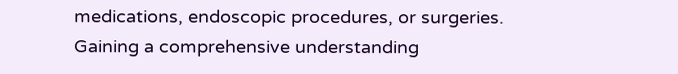medications, endoscopic procedures, or surgeries. Gaining a comprehensive understanding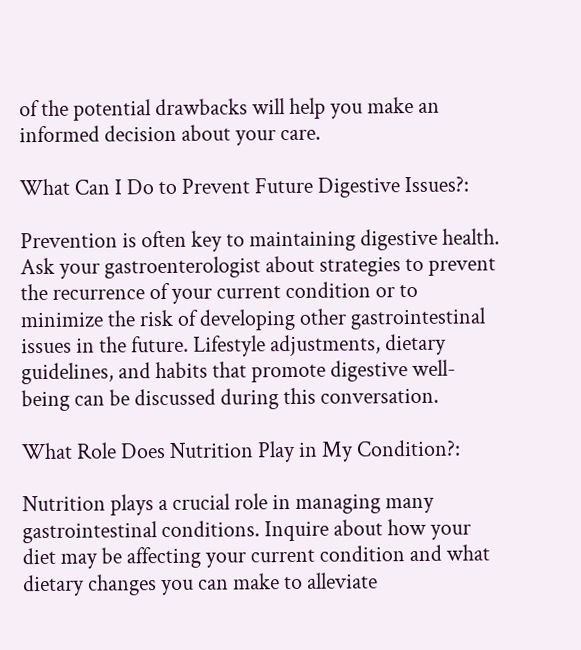of the potential drawbacks will help you make an informed decision about your care.

What Can I Do to Prevent Future Digestive Issues?:

Prevention is often key to maintaining digestive health. Ask your gastroenterologist about strategies to prevent the recurrence of your current condition or to minimize the risk of developing other gastrointestinal issues in the future. Lifestyle adjustments, dietary guidelines, and habits that promote digestive well-being can be discussed during this conversation.

What Role Does Nutrition Play in My Condition?:

Nutrition plays a crucial role in managing many gastrointestinal conditions. Inquire about how your diet may be affecting your current condition and what dietary changes you can make to alleviate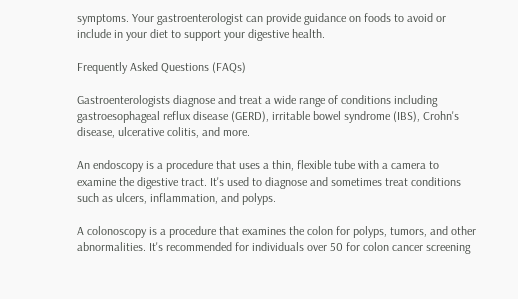symptoms. Your gastroenterologist can provide guidance on foods to avoid or include in your diet to support your digestive health.

Frequently Asked Questions (FAQs)

Gastroenterologists diagnose and treat a wide range of conditions including gastroesophageal reflux disease (GERD), irritable bowel syndrome (IBS), Crohn's disease, ulcerative colitis, and more.

An endoscopy is a procedure that uses a thin, flexible tube with a camera to examine the digestive tract. It's used to diagnose and sometimes treat conditions such as ulcers, inflammation, and polyps.

A colonoscopy is a procedure that examines the colon for polyps, tumors, and other abnormalities. It's recommended for individuals over 50 for colon cancer screening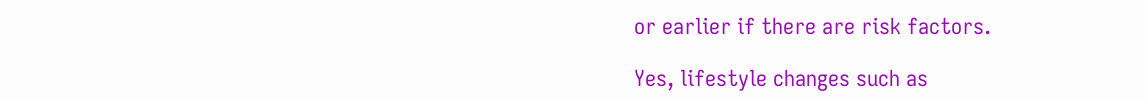or earlier if there are risk factors.

Yes, lifestyle changes such as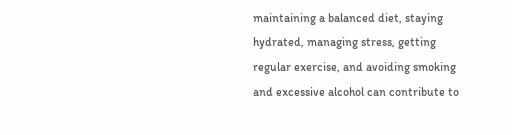maintaining a balanced diet, staying hydrated, managing stress, getting regular exercise, and avoiding smoking and excessive alcohol can contribute to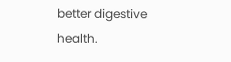better digestive health.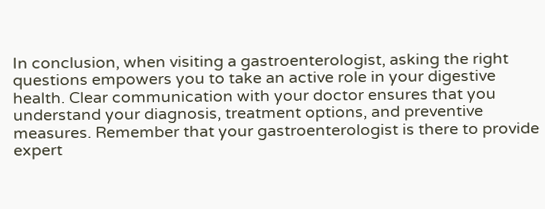In conclusion, when visiting a gastroenterologist, asking the right questions empowers you to take an active role in your digestive health. Clear communication with your doctor ensures that you understand your diagnosis, treatment options, and preventive measures. Remember that your gastroenterologist is there to provide expert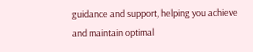guidance and support, helping you achieve and maintain optimal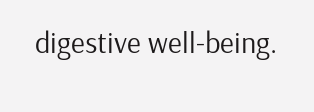digestive well-being.